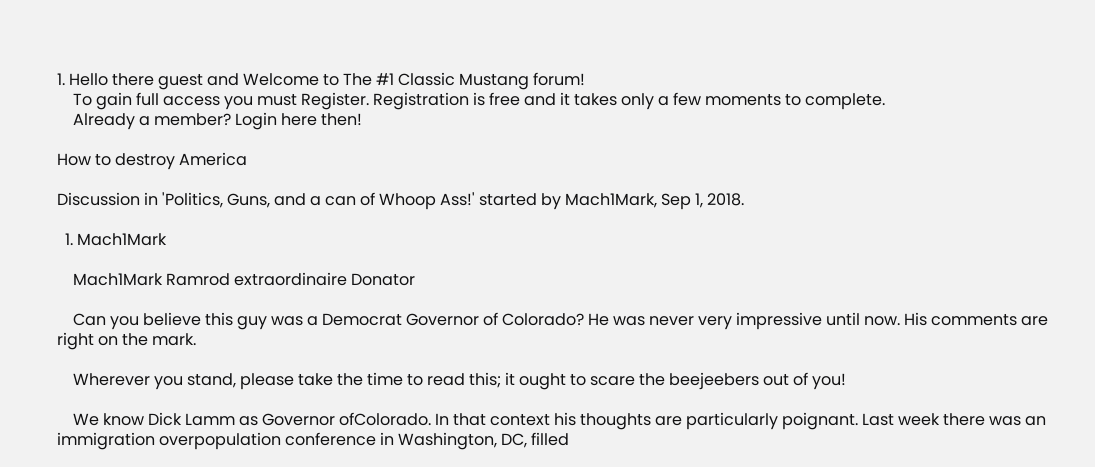1. Hello there guest and Welcome to The #1 Classic Mustang forum!
    To gain full access you must Register. Registration is free and it takes only a few moments to complete.
    Already a member? Login here then!

How to destroy America

Discussion in 'Politics, Guns, and a can of Whoop Ass!' started by Mach1Mark, Sep 1, 2018.

  1. Mach1Mark

    Mach1Mark Ramrod extraordinaire Donator

    Can you believe this guy was a Democrat Governor of Colorado? He was never very impressive until now. His comments are right on the mark.

    Wherever you stand, please take the time to read this; it ought to scare the beejeebers out of you!

    We know Dick Lamm as Governor ofColorado. In that context his thoughts are particularly poignant. Last week there was an immigration overpopulation conference in Washington, DC, filled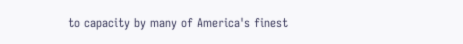to capacity by many of America's finest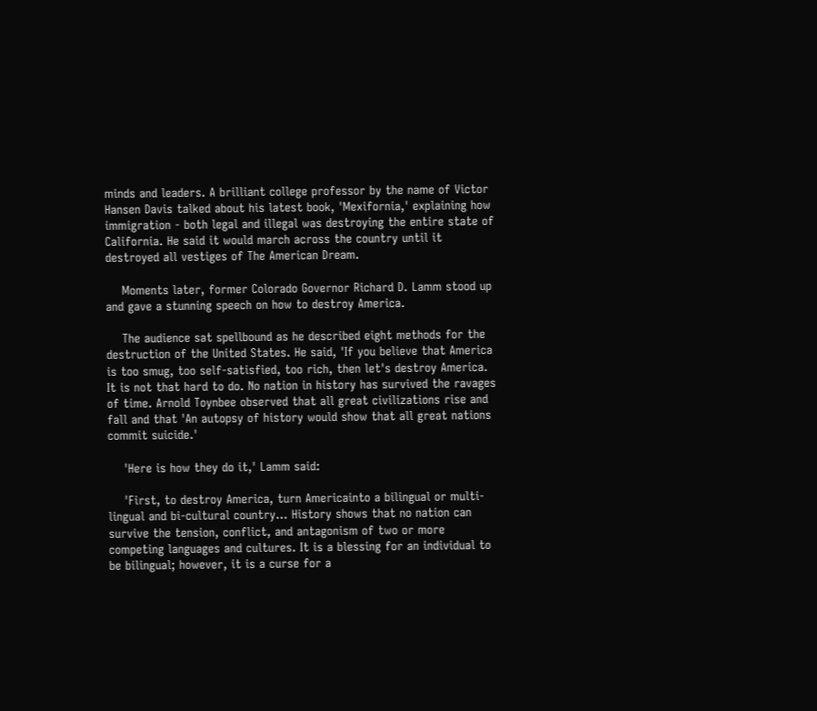minds and leaders. A brilliant college professor by the name of Victor Hansen Davis talked about his latest book, 'Mexifornia,' explaining how immigration - both legal and illegal was destroying the entire state of California. He said it would march across the country until it destroyed all vestiges of The American Dream.

    Moments later, former Colorado Governor Richard D. Lamm stood up and gave a stunning speech on how to destroy America.

    The audience sat spellbound as he described eight methods for the destruction of the United States. He said, 'If you believe that America is too smug, too self-satisfied, too rich, then let's destroy America. It is not that hard to do. No nation in history has survived the ravages of time. Arnold Toynbee observed that all great civilizations rise and fall and that 'An autopsy of history would show that all great nations commit suicide.'

    'Here is how they do it,' Lamm said:

    'First, to destroy America, turn Americainto a bilingual or multi-lingual and bi-cultural country... History shows that no nation can survive the tension, conflict, and antagonism of two or more competing languages and cultures. It is a blessing for an individual to be bilingual; however, it is a curse for a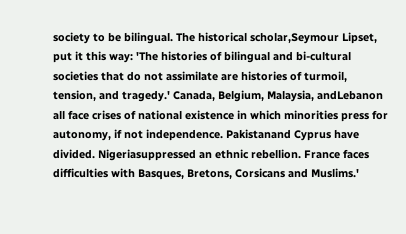society to be bilingual. The historical scholar,Seymour Lipset, put it this way: 'The histories of bilingual and bi-cultural societies that do not assimilate are histories of turmoil, tension, and tragedy.' Canada, Belgium, Malaysia, andLebanon all face crises of national existence in which minorities press for autonomy, if not independence. Pakistanand Cyprus have divided. Nigeriasuppressed an ethnic rebellion. France faces difficulties with Basques, Bretons, Corsicans and Muslims.'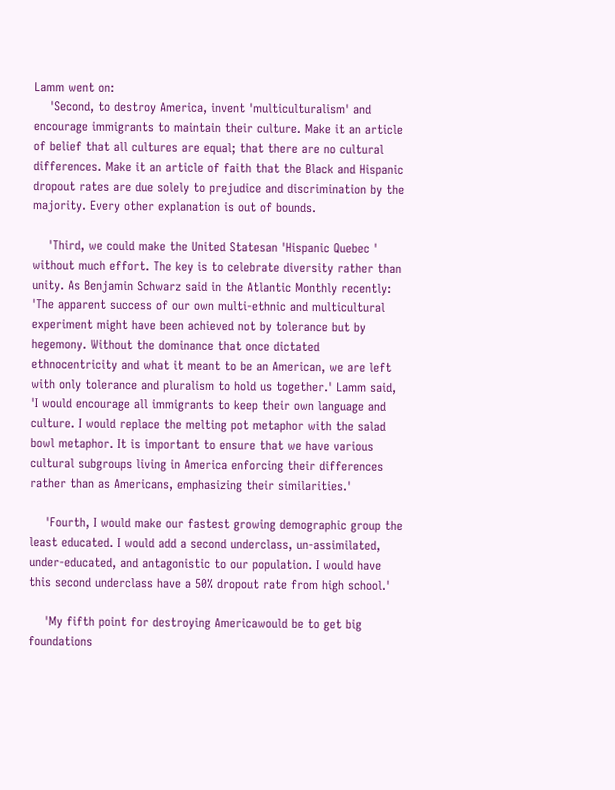Lamm went on:
    'Second, to destroy America, invent 'multiculturalism' and encourage immigrants to maintain their culture. Make it an article of belief that all cultures are equal; that there are no cultural differences. Make it an article of faith that the Black and Hispanic dropout rates are due solely to prejudice and discrimination by the majority. Every other explanation is out of bounds.

    'Third, we could make the United Statesan 'Hispanic Quebec ' without much effort. The key is to celebrate diversity rather than unity. As Benjamin Schwarz said in the Atlantic Monthly recently: 'The apparent success of our own multi-ethnic and multicultural experiment might have been achieved not by tolerance but by hegemony. Without the dominance that once dictated ethnocentricity and what it meant to be an American, we are left with only tolerance and pluralism to hold us together.' Lamm said, 'I would encourage all immigrants to keep their own language and culture. I would replace the melting pot metaphor with the salad bowl metaphor. It is important to ensure that we have various cultural subgroups living in America enforcing their differences rather than as Americans, emphasizing their similarities.'

    'Fourth, I would make our fastest growing demographic group the least educated. I would add a second underclass, un-assimilated, under-educated, and antagonistic to our population. I would have this second underclass have a 50% dropout rate from high school.'

    'My fifth point for destroying Americawould be to get big foundations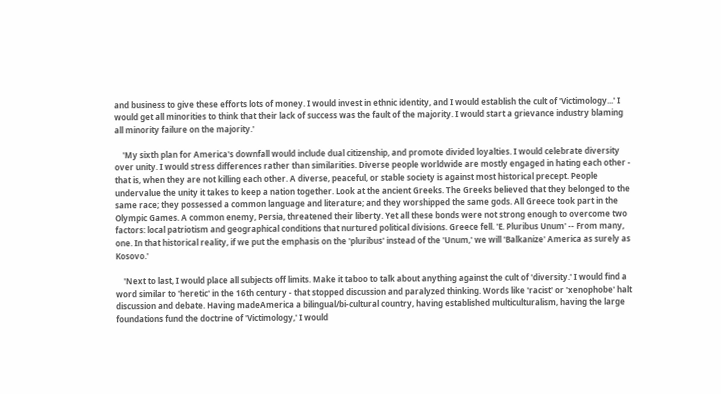and business to give these efforts lots of money. I would invest in ethnic identity, and I would establish the cult of 'Victimology...' I would get all minorities to think that their lack of success was the fault of the majority. I would start a grievance industry blaming all minority failure on the majority.'

    'My sixth plan for America's downfall would include dual citizenship, and promote divided loyalties. I would celebrate diversity over unity. I would stress differences rather than similarities. Diverse people worldwide are mostly engaged in hating each other - that is, when they are not killing each other. A diverse, peaceful, or stable society is against most historical precept. People undervalue the unity it takes to keep a nation together. Look at the ancient Greeks. The Greeks believed that they belonged to the same race; they possessed a common language and literature; and they worshipped the same gods. All Greece took part in the Olympic Games. A common enemy, Persia, threatened their liberty. Yet all these bonds were not strong enough to overcome two factors: local patriotism and geographical conditions that nurtured political divisions. Greece fell. 'E. Pluribus Unum' -- From many, one. In that historical reality, if we put the emphasis on the 'pluribus' instead of the 'Unum,' we will 'Balkanize' America as surely as Kosovo.'

    'Next to last, I would place all subjects off limits. Make it taboo to talk about anything against the cult of 'diversity.' I would find a word similar to 'heretic' in the 16th century - that stopped discussion and paralyzed thinking. Words like 'racist' or 'xenophobe' halt discussion and debate. Having madeAmerica a bilingual/bi-cultural country, having established multiculturalism, having the large foundations fund the doctrine of 'Victimology,' I would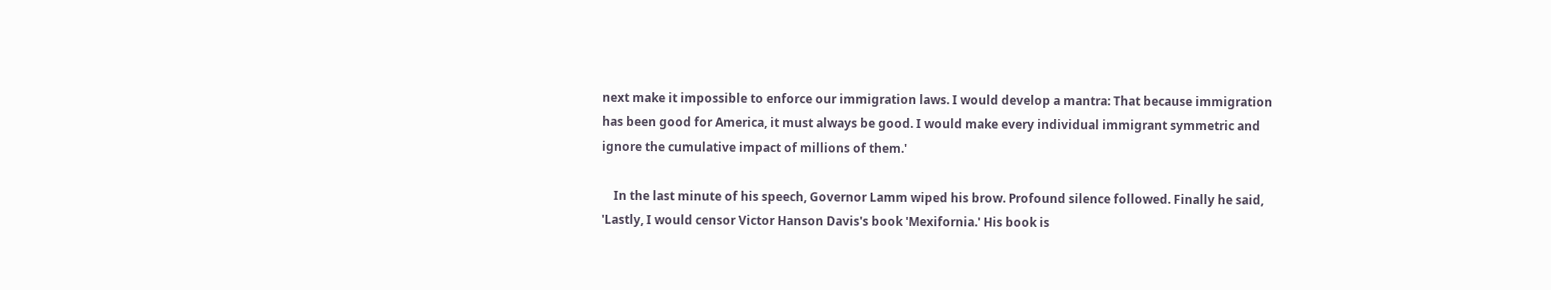next make it impossible to enforce our immigration laws. I would develop a mantra: That because immigration has been good for America, it must always be good. I would make every individual immigrant symmetric and ignore the cumulative impact of millions of them.'

    In the last minute of his speech, Governor Lamm wiped his brow. Profound silence followed. Finally he said, 'Lastly, I would censor Victor Hanson Davis's book 'Mexifornia.' His book is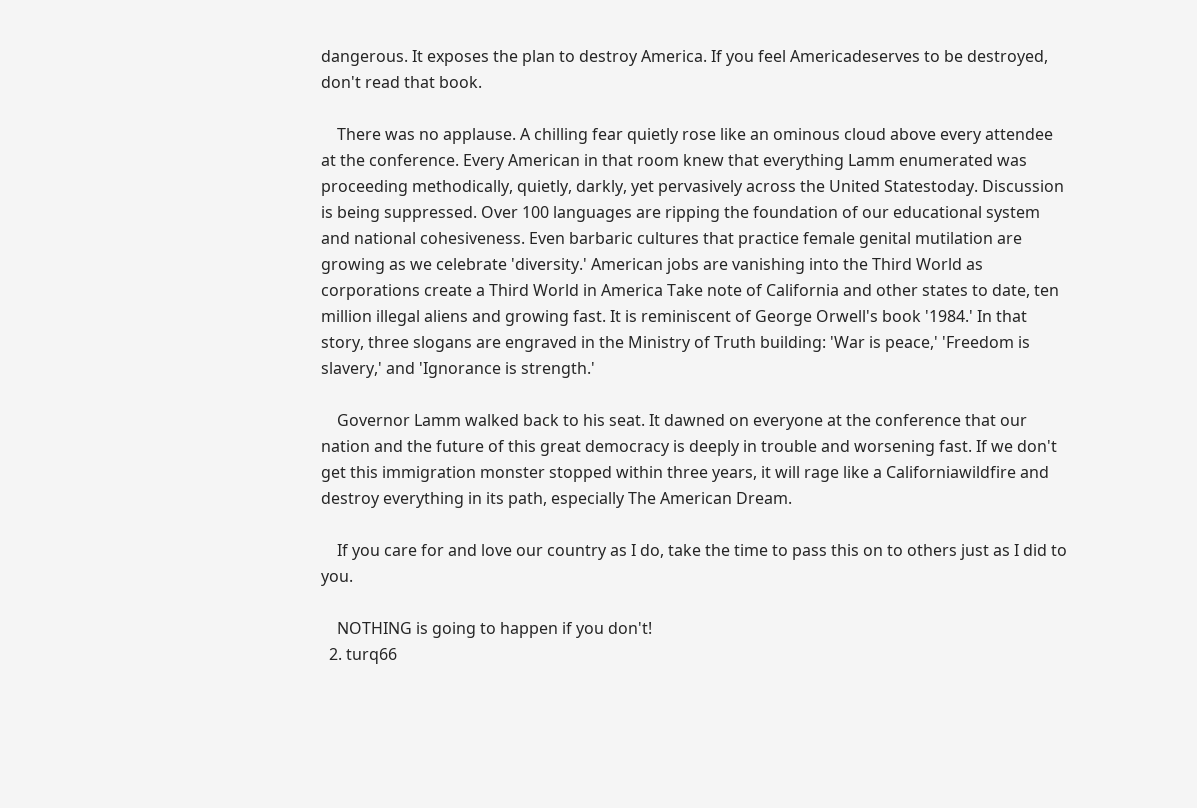dangerous. It exposes the plan to destroy America. If you feel Americadeserves to be destroyed, don't read that book.

    There was no applause. A chilling fear quietly rose like an ominous cloud above every attendee at the conference. Every American in that room knew that everything Lamm enumerated was proceeding methodically, quietly, darkly, yet pervasively across the United Statestoday. Discussion is being suppressed. Over 100 languages are ripping the foundation of our educational system and national cohesiveness. Even barbaric cultures that practice female genital mutilation are growing as we celebrate 'diversity.' American jobs are vanishing into the Third World as corporations create a Third World in America Take note of California and other states to date, ten million illegal aliens and growing fast. It is reminiscent of George Orwell's book '1984.' In that story, three slogans are engraved in the Ministry of Truth building: 'War is peace,' 'Freedom is slavery,' and 'Ignorance is strength.'

    Governor Lamm walked back to his seat. It dawned on everyone at the conference that our nation and the future of this great democracy is deeply in trouble and worsening fast. If we don't get this immigration monster stopped within three years, it will rage like a Californiawildfire and destroy everything in its path, especially The American Dream.

    If you care for and love our country as I do, take the time to pass this on to others just as I did to you.

    NOTHING is going to happen if you don't!
  2. turq66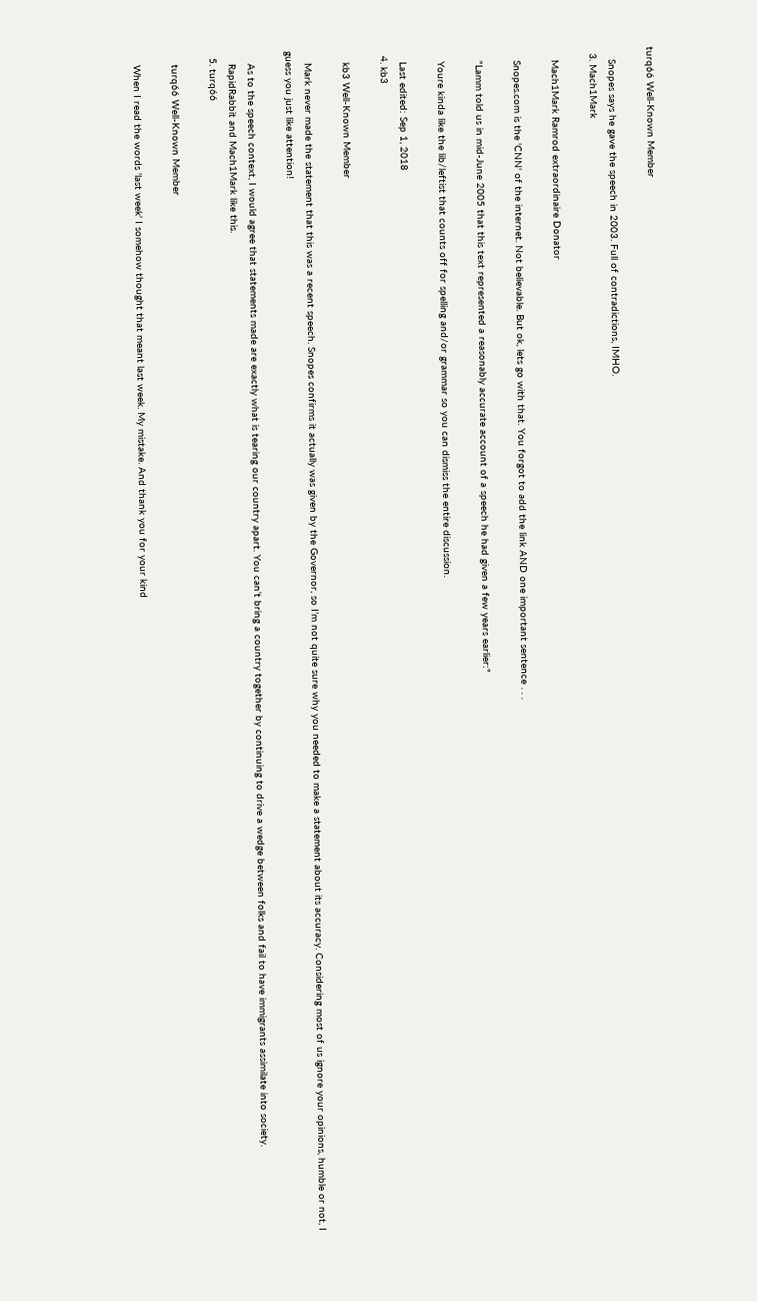turq66 Well-Known Member

    Snopes says he gave the speech in 2003. Full of contradictions, IMHO.
  3. Mach1Mark

    Mach1Mark Ramrod extraordinaire Donator

    Snopes.com is the 'CNN' of the internet. Not believable. But ok, lets go with that. You forgot to add the link AND one important sentence . . .

    "Lamm told us in mid-June 2005 that this text represented a reasonably accurate account of a speech he had given a few years earlier:"

    Youre kinda like the lib/leftist that counts off for spelling and/or grammar so you can dismiss the entire discussion.

    Last edited: Sep 1, 2018
  4. kb3

    kb3 Well-Known Member

    Mark never made the statement that this was a recent speech. Snopes confirms it actually was given by the Governor, so I’m not quite sure why you needed to make a statement about its accuracy. Considering most of us ignore your opinions, humble or not, I guess you just like attention!

    As to the speech context, I would agree that statements made are exactly what is tearing our country apart. You can’t bring a country together by continuing to drive a wedge between folks and fail to have immigrants assimilate into society.
    RapidRabbit and Mach1Mark like this.
  5. turq66

    turq66 Well-Known Member

    When I read the words 'last week' I somehow thought that meant last week. My mistake. And thank you for your kind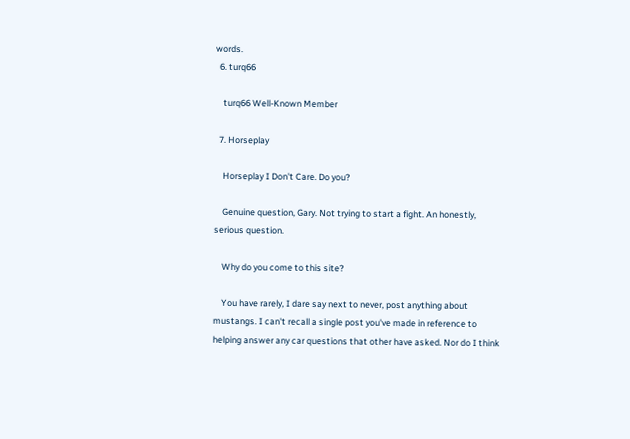words.
  6. turq66

    turq66 Well-Known Member

  7. Horseplay

    Horseplay I Don't Care. Do you?

    Genuine question, Gary. Not trying to start a fight. An honestly, serious question.

    Why do you come to this site?

    You have rarely, I dare say next to never, post anything about mustangs. I can't recall a single post you've made in reference to helping answer any car questions that other have asked. Nor do I think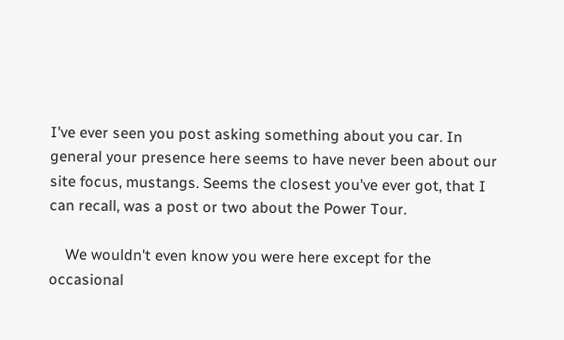I've ever seen you post asking something about you car. In general your presence here seems to have never been about our site focus, mustangs. Seems the closest you've ever got, that I can recall, was a post or two about the Power Tour.

    We wouldn't even know you were here except for the occasional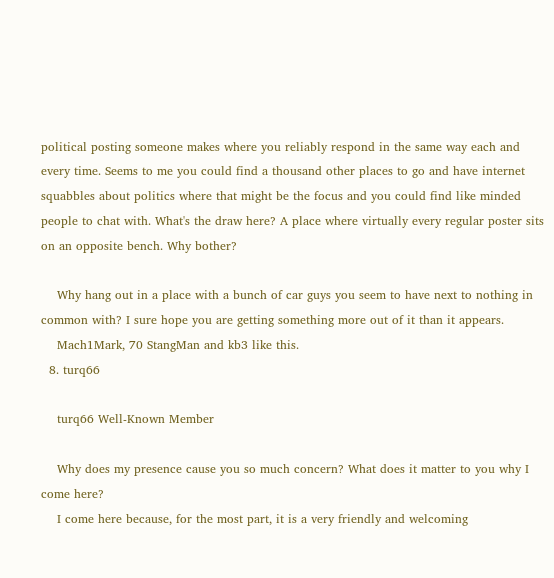political posting someone makes where you reliably respond in the same way each and every time. Seems to me you could find a thousand other places to go and have internet squabbles about politics where that might be the focus and you could find like minded people to chat with. What's the draw here? A place where virtually every regular poster sits on an opposite bench. Why bother?

    Why hang out in a place with a bunch of car guys you seem to have next to nothing in common with? I sure hope you are getting something more out of it than it appears.
    Mach1Mark, 70 StangMan and kb3 like this.
  8. turq66

    turq66 Well-Known Member

    Why does my presence cause you so much concern? What does it matter to you why I come here?
    I come here because, for the most part, it is a very friendly and welcoming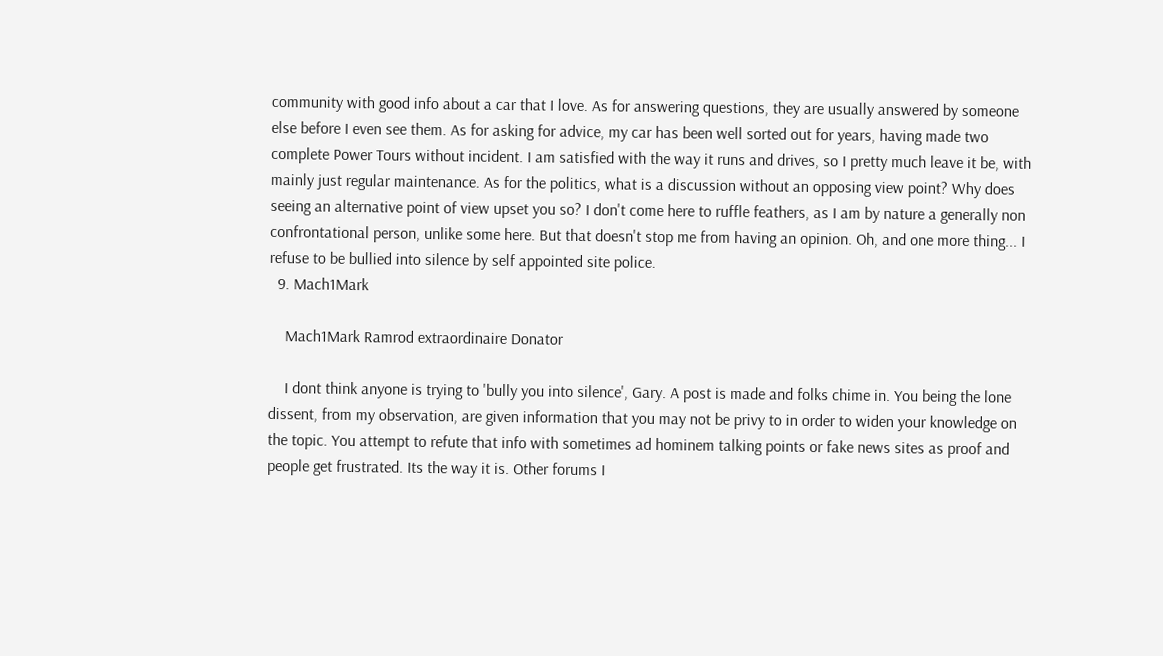community with good info about a car that I love. As for answering questions, they are usually answered by someone else before I even see them. As for asking for advice, my car has been well sorted out for years, having made two complete Power Tours without incident. I am satisfied with the way it runs and drives, so I pretty much leave it be, with mainly just regular maintenance. As for the politics, what is a discussion without an opposing view point? Why does seeing an alternative point of view upset you so? I don't come here to ruffle feathers, as I am by nature a generally non confrontational person, unlike some here. But that doesn't stop me from having an opinion. Oh, and one more thing... I refuse to be bullied into silence by self appointed site police.
  9. Mach1Mark

    Mach1Mark Ramrod extraordinaire Donator

    I dont think anyone is trying to 'bully you into silence', Gary. A post is made and folks chime in. You being the lone dissent, from my observation, are given information that you may not be privy to in order to widen your knowledge on the topic. You attempt to refute that info with sometimes ad hominem talking points or fake news sites as proof and people get frustrated. Its the way it is. Other forums I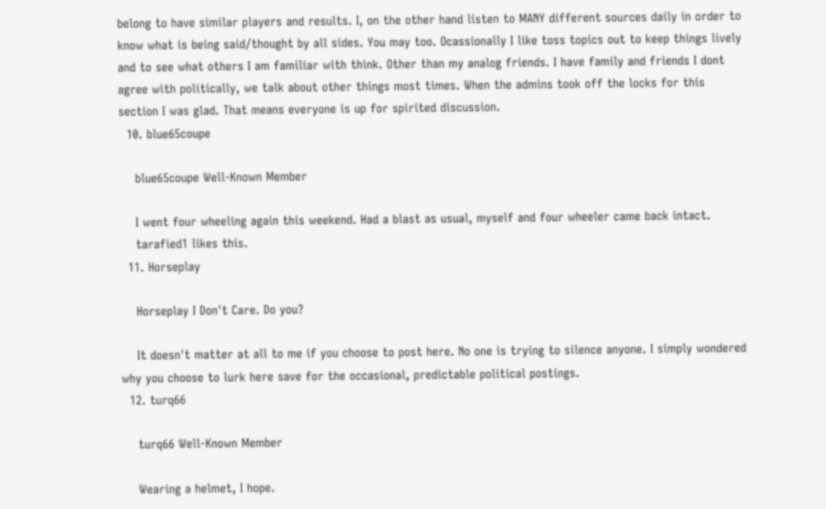belong to have similar players and results. I, on the other hand listen to MANY different sources daily in order to know what is being said/thought by all sides. You may too. Ocassionally I like toss topics out to keep things lively and to see what others I am familiar with think. Other than my analog friends. I have family and friends I dont agree with politically, we talk about other things most times. When the admins took off the locks for this section I was glad. That means everyone is up for spirited discussion.
  10. blue65coupe

    blue65coupe Well-Known Member

    I went four wheeling again this weekend. Had a blast as usual, myself and four wheeler came back intact.
    tarafied1 likes this.
  11. Horseplay

    Horseplay I Don't Care. Do you?

    It doesn't matter at all to me if you choose to post here. No one is trying to silence anyone. I simply wondered why you choose to lurk here save for the occasional, predictable political postings.
  12. turq66

    turq66 Well-Known Member

    Wearing a helmet, I hope.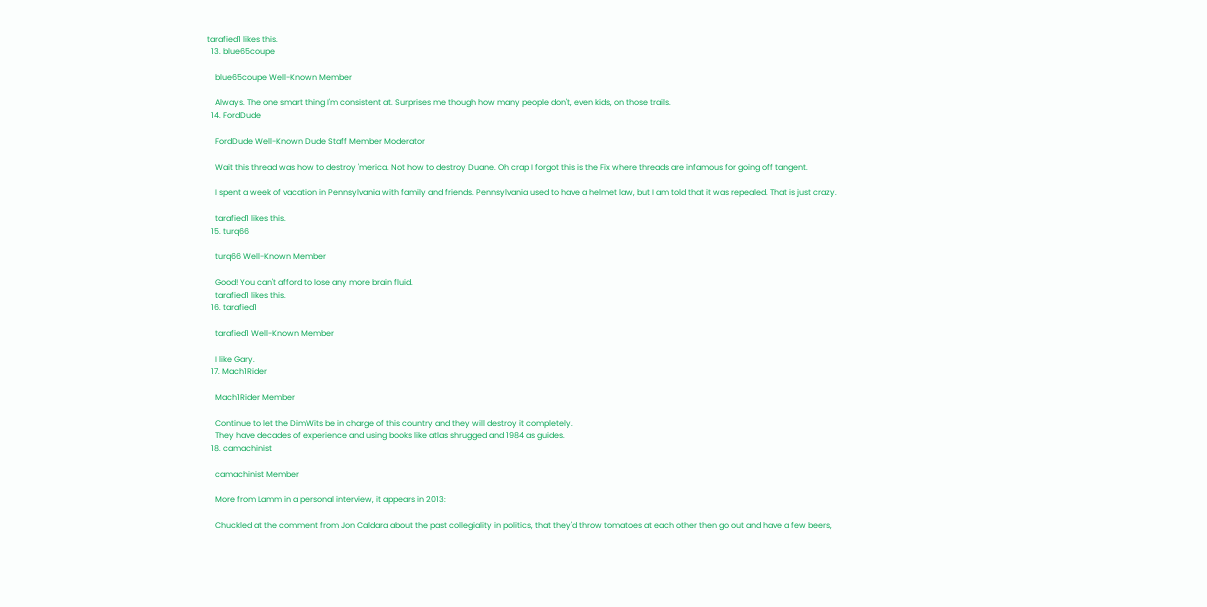tarafied1 likes this.
  13. blue65coupe

    blue65coupe Well-Known Member

    Always. The one smart thing I'm consistent at. Surprises me though how many people don't, even kids, on those trails.
  14. FordDude

    FordDude Well-Known Dude Staff Member Moderator

    Wait this thread was how to destroy 'merica. Not how to destroy Duane. Oh crap I forgot this is the Fix where threads are infamous for going off tangent.

    I spent a week of vacation in Pennsylvania with family and friends. Pennsylvania used to have a helmet law, but I am told that it was repealed. That is just crazy.

    tarafied1 likes this.
  15. turq66

    turq66 Well-Known Member

    Good! You can't afford to lose any more brain fluid.
    tarafied1 likes this.
  16. tarafied1

    tarafied1 Well-Known Member

    I like Gary.
  17. Mach1Rider

    Mach1Rider Member

    Continue to let the DimWits be in charge of this country and they will destroy it completely.
    They have decades of experience and using books like atlas shrugged and 1984 as guides.
  18. camachinist

    camachinist Member

    More from Lamm in a personal interview, it appears in 2013:

    Chuckled at the comment from Jon Caldara about the past collegiality in politics, that they'd throw tomatoes at each other then go out and have a few beers,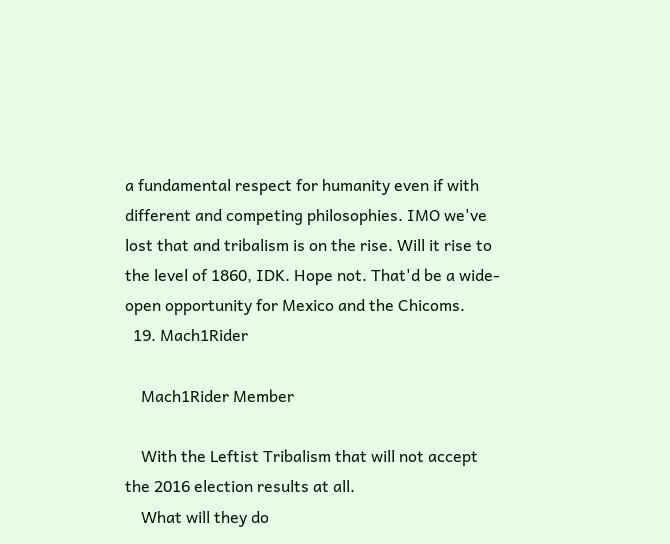a fundamental respect for humanity even if with different and competing philosophies. IMO we've lost that and tribalism is on the rise. Will it rise to the level of 1860, IDK. Hope not. That'd be a wide-open opportunity for Mexico and the Chicoms.
  19. Mach1Rider

    Mach1Rider Member

    With the Leftist Tribalism that will not accept the 2016 election results at all.
    What will they do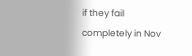if they fail completely in Nov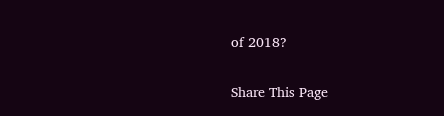of 2018?

Share This Page